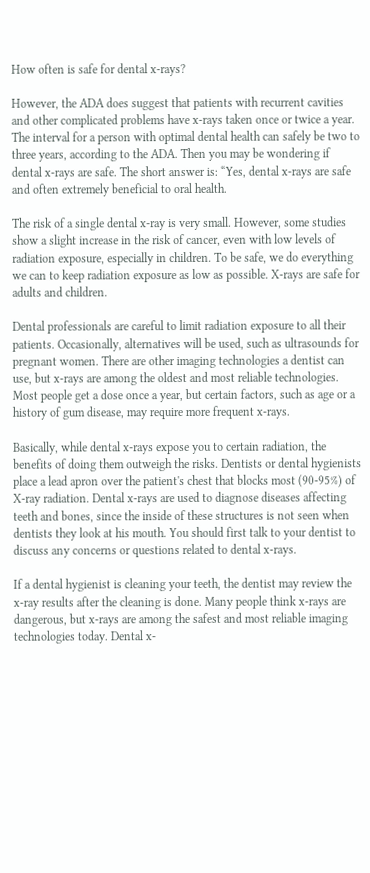How often is safe for dental x-rays?

However, the ADA does suggest that patients with recurrent cavities and other complicated problems have x-rays taken once or twice a year. The interval for a person with optimal dental health can safely be two to three years, according to the ADA. Then you may be wondering if dental x-rays are safe. The short answer is: “Yes, dental x-rays are safe and often extremely beneficial to oral health.

The risk of a single dental x-ray is very small. However, some studies show a slight increase in the risk of cancer, even with low levels of radiation exposure, especially in children. To be safe, we do everything we can to keep radiation exposure as low as possible. X-rays are safe for adults and children.

Dental professionals are careful to limit radiation exposure to all their patients. Occasionally, alternatives will be used, such as ultrasounds for pregnant women. There are other imaging technologies a dentist can use, but x-rays are among the oldest and most reliable technologies. Most people get a dose once a year, but certain factors, such as age or a history of gum disease, may require more frequent x-rays.

Basically, while dental x-rays expose you to certain radiation, the benefits of doing them outweigh the risks. Dentists or dental hygienists place a lead apron over the patient's chest that blocks most (90-95%) of X-ray radiation. Dental x-rays are used to diagnose diseases affecting teeth and bones, since the inside of these structures is not seen when dentists they look at his mouth. You should first talk to your dentist to discuss any concerns or questions related to dental x-rays.

If a dental hygienist is cleaning your teeth, the dentist may review the x-ray results after the cleaning is done. Many people think x-rays are dangerous, but x-rays are among the safest and most reliable imaging technologies today. Dental x-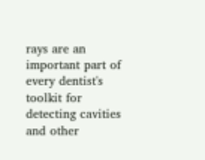rays are an important part of every dentist's toolkit for detecting cavities and other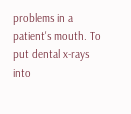problems in a patient's mouth. To put dental x-rays into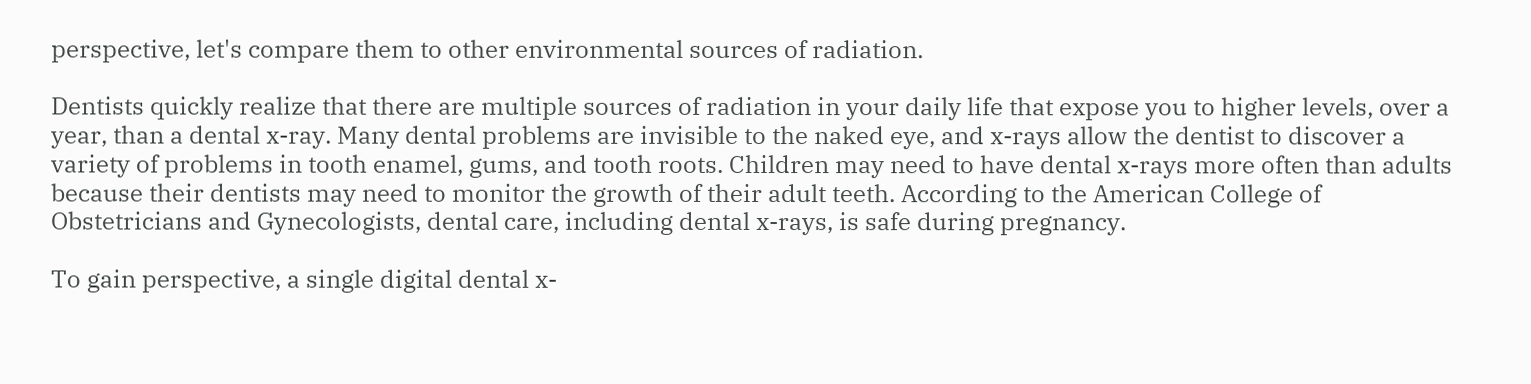perspective, let's compare them to other environmental sources of radiation.

Dentists quickly realize that there are multiple sources of radiation in your daily life that expose you to higher levels, over a year, than a dental x-ray. Many dental problems are invisible to the naked eye, and x-rays allow the dentist to discover a variety of problems in tooth enamel, gums, and tooth roots. Children may need to have dental x-rays more often than adults because their dentists may need to monitor the growth of their adult teeth. According to the American College of Obstetricians and Gynecologists, dental care, including dental x-rays, is safe during pregnancy.

To gain perspective, a single digital dental x-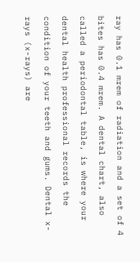ray has 0.1 mrem of radiation and a set of 4 bites has 0.4 mrem. A dental chart, also called a periodontal table, is where your dental health professional records the condition of your teeth and gums. Dental x-rays (x-rays) are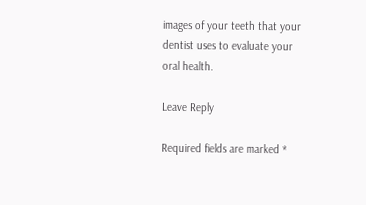images of your teeth that your dentist uses to evaluate your oral health.

Leave Reply

Required fields are marked *